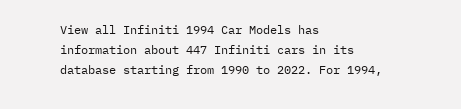View all Infiniti 1994 Car Models has information about 447 Infiniti cars in its database starting from 1990 to 2022. For 1994,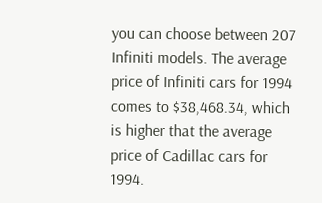you can choose between 207 Infiniti models. The average price of Infiniti cars for 1994 comes to $38,468.34, which is higher that the average price of Cadillac cars for 1994.